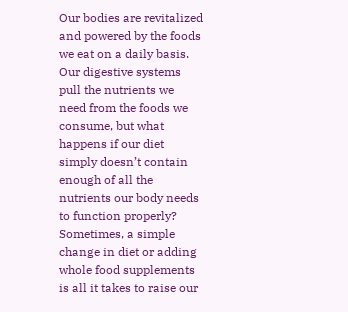Our bodies are revitalized and powered by the foods we eat on a daily basis. Our digestive systems pull the nutrients we need from the foods we consume, but what happens if our diet simply doesn’t contain enough of all the nutrients our body needs to function properly? Sometimes, a simple change in diet or adding whole food supplements is all it takes to raise our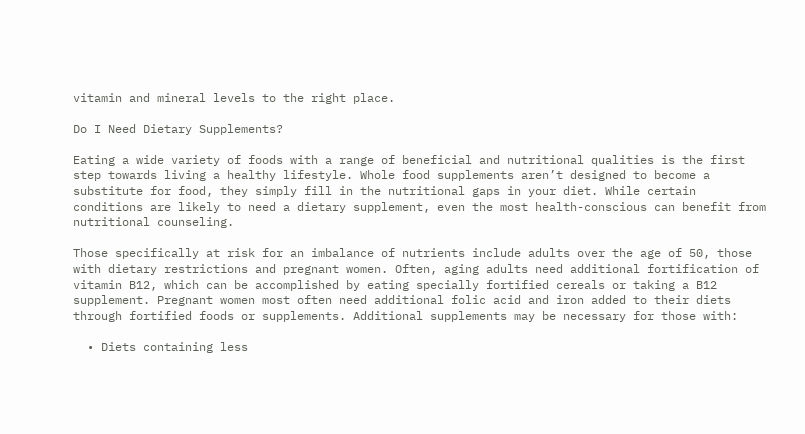vitamin and mineral levels to the right place.

Do I Need Dietary Supplements?

Eating a wide variety of foods with a range of beneficial and nutritional qualities is the first step towards living a healthy lifestyle. Whole food supplements aren’t designed to become a substitute for food, they simply fill in the nutritional gaps in your diet. While certain conditions are likely to need a dietary supplement, even the most health-conscious can benefit from nutritional counseling.

Those specifically at risk for an imbalance of nutrients include adults over the age of 50, those with dietary restrictions and pregnant women. Often, aging adults need additional fortification of vitamin B12, which can be accomplished by eating specially fortified cereals or taking a B12 supplement. Pregnant women most often need additional folic acid and iron added to their diets through fortified foods or supplements. Additional supplements may be necessary for those with:

  • Diets containing less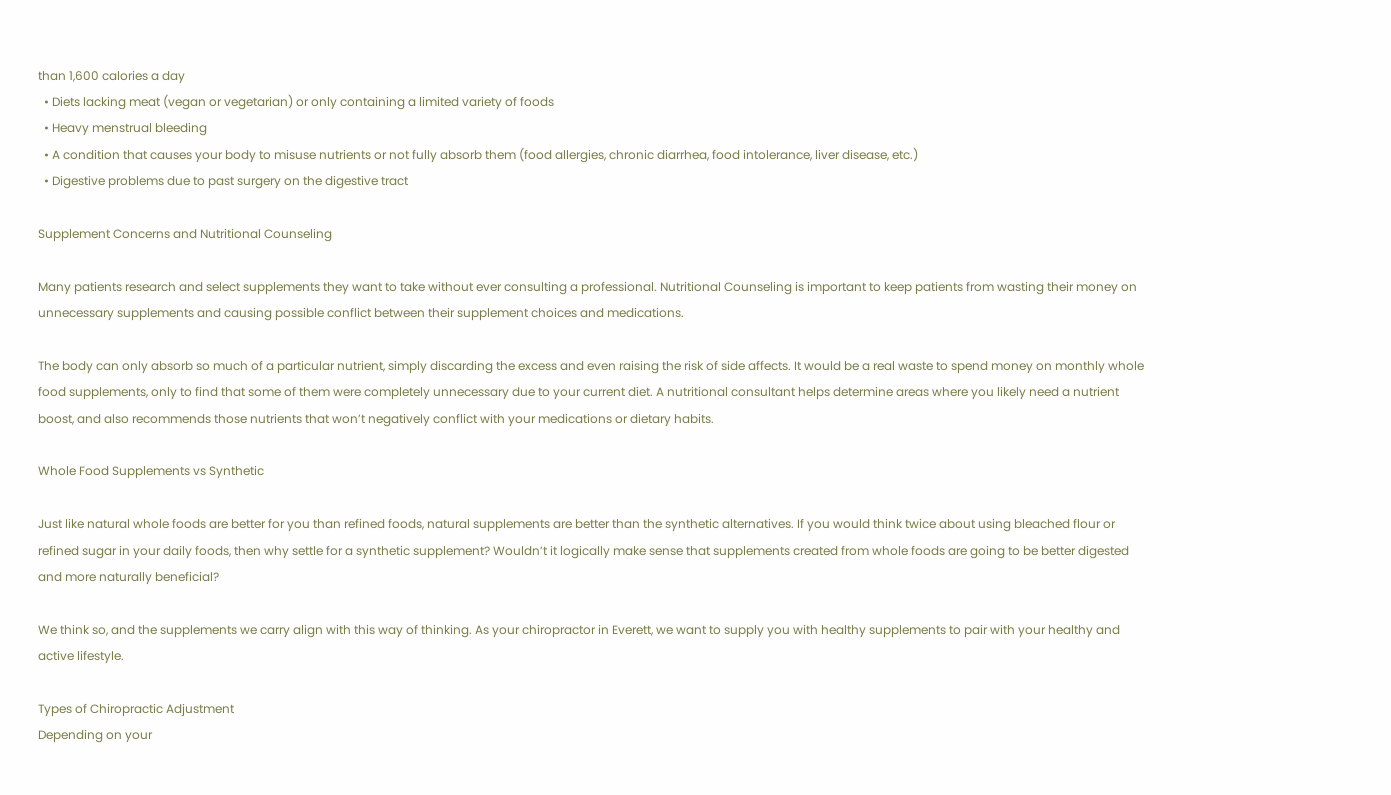than 1,600 calories a day
  • Diets lacking meat (vegan or vegetarian) or only containing a limited variety of foods
  • Heavy menstrual bleeding
  • A condition that causes your body to misuse nutrients or not fully absorb them (food allergies, chronic diarrhea, food intolerance, liver disease, etc.)
  • Digestive problems due to past surgery on the digestive tract

Supplement Concerns and Nutritional Counseling

Many patients research and select supplements they want to take without ever consulting a professional. Nutritional Counseling is important to keep patients from wasting their money on unnecessary supplements and causing possible conflict between their supplement choices and medications.

The body can only absorb so much of a particular nutrient, simply discarding the excess and even raising the risk of side affects. It would be a real waste to spend money on monthly whole food supplements, only to find that some of them were completely unnecessary due to your current diet. A nutritional consultant helps determine areas where you likely need a nutrient boost, and also recommends those nutrients that won’t negatively conflict with your medications or dietary habits.

Whole Food Supplements vs Synthetic

Just like natural whole foods are better for you than refined foods, natural supplements are better than the synthetic alternatives. If you would think twice about using bleached flour or refined sugar in your daily foods, then why settle for a synthetic supplement? Wouldn’t it logically make sense that supplements created from whole foods are going to be better digested and more naturally beneficial?

We think so, and the supplements we carry align with this way of thinking. As your chiropractor in Everett, we want to supply you with healthy supplements to pair with your healthy and active lifestyle.

Types of Chiropractic Adjustment
Depending on your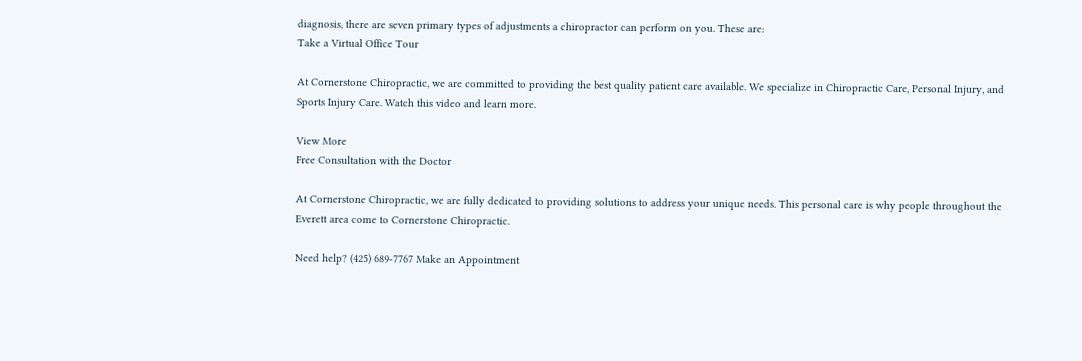diagnosis, there are seven primary types of adjustments a chiropractor can perform on you. These are:
Take a Virtual Office Tour

At Cornerstone Chiropractic, we are committed to providing the best quality patient care available. We specialize in Chiropractic Care, Personal Injury, and Sports Injury Care. Watch this video and learn more.

View More
Free Consultation with the Doctor

At Cornerstone Chiropractic, we are fully dedicated to providing solutions to address your unique needs. This personal care is why people throughout the Everett area come to Cornerstone Chiropractic.

Need help? (425) 689-7767 Make an Appointment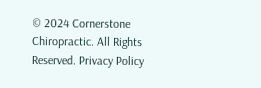© 2024 Cornerstone Chiropractic. All Rights Reserved. Privacy Policy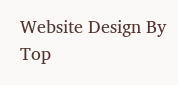Website Design By Top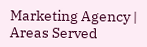Marketing Agency | Areas Served